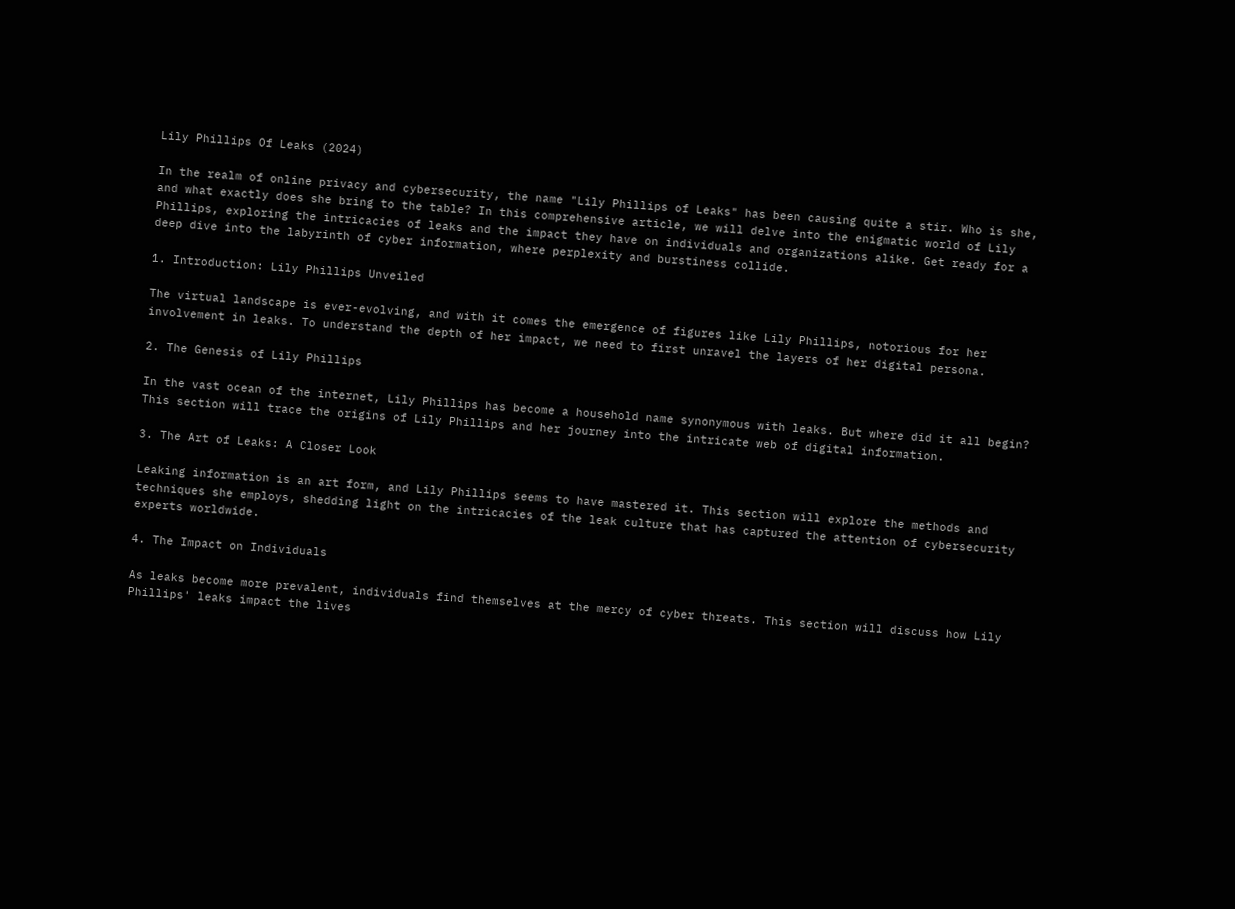Lily Phillips Of Leaks (2024)

In the realm of online privacy and cybersecurity, the name "Lily Phillips of Leaks" has been causing quite a stir. Who is she, and what exactly does she bring to the table? In this comprehensive article, we will delve into the enigmatic world of Lily Phillips, exploring the intricacies of leaks and the impact they have on individuals and organizations alike. Get ready for a deep dive into the labyrinth of cyber information, where perplexity and burstiness collide.

1. Introduction: Lily Phillips Unveiled

The virtual landscape is ever-evolving, and with it comes the emergence of figures like Lily Phillips, notorious for her involvement in leaks. To understand the depth of her impact, we need to first unravel the layers of her digital persona.

2. The Genesis of Lily Phillips

In the vast ocean of the internet, Lily Phillips has become a household name synonymous with leaks. But where did it all begin? This section will trace the origins of Lily Phillips and her journey into the intricate web of digital information.

3. The Art of Leaks: A Closer Look

Leaking information is an art form, and Lily Phillips seems to have mastered it. This section will explore the methods and techniques she employs, shedding light on the intricacies of the leak culture that has captured the attention of cybersecurity experts worldwide.

4. The Impact on Individuals

As leaks become more prevalent, individuals find themselves at the mercy of cyber threats. This section will discuss how Lily Phillips' leaks impact the lives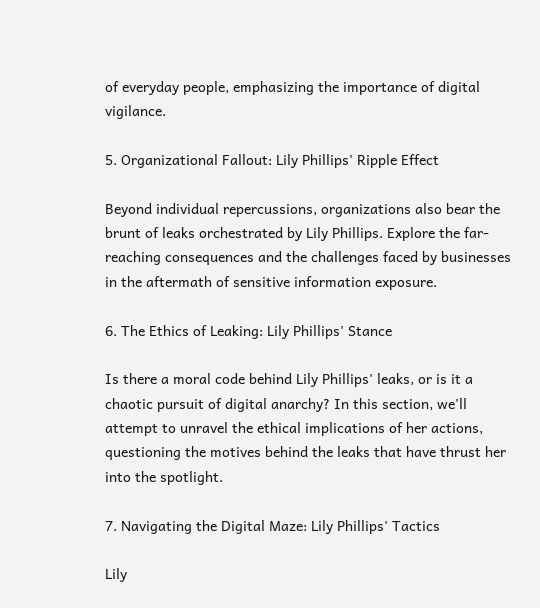of everyday people, emphasizing the importance of digital vigilance.

5. Organizational Fallout: Lily Phillips' Ripple Effect

Beyond individual repercussions, organizations also bear the brunt of leaks orchestrated by Lily Phillips. Explore the far-reaching consequences and the challenges faced by businesses in the aftermath of sensitive information exposure.

6. The Ethics of Leaking: Lily Phillips' Stance

Is there a moral code behind Lily Phillips' leaks, or is it a chaotic pursuit of digital anarchy? In this section, we'll attempt to unravel the ethical implications of her actions, questioning the motives behind the leaks that have thrust her into the spotlight.

7. Navigating the Digital Maze: Lily Phillips' Tactics

Lily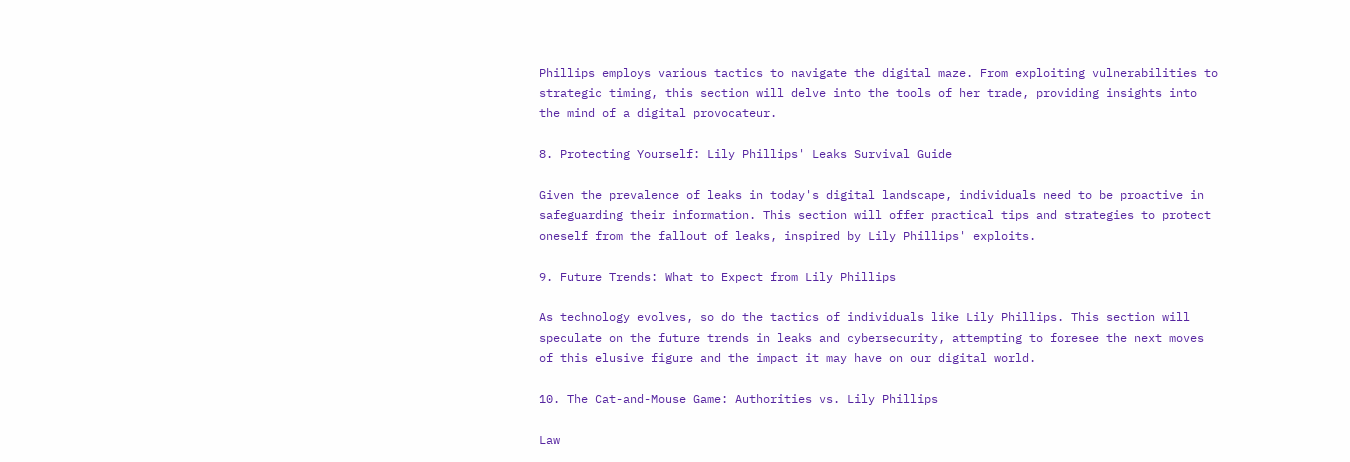Phillips employs various tactics to navigate the digital maze. From exploiting vulnerabilities to strategic timing, this section will delve into the tools of her trade, providing insights into the mind of a digital provocateur.

8. Protecting Yourself: Lily Phillips' Leaks Survival Guide

Given the prevalence of leaks in today's digital landscape, individuals need to be proactive in safeguarding their information. This section will offer practical tips and strategies to protect oneself from the fallout of leaks, inspired by Lily Phillips' exploits.

9. Future Trends: What to Expect from Lily Phillips

As technology evolves, so do the tactics of individuals like Lily Phillips. This section will speculate on the future trends in leaks and cybersecurity, attempting to foresee the next moves of this elusive figure and the impact it may have on our digital world.

10. The Cat-and-Mouse Game: Authorities vs. Lily Phillips

Law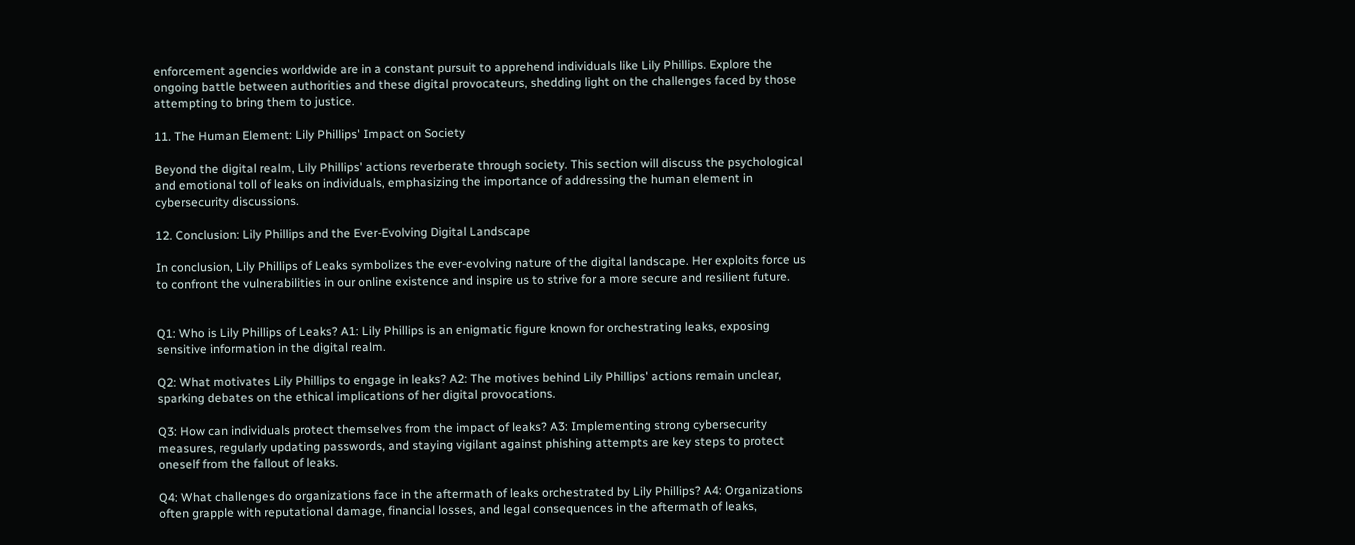enforcement agencies worldwide are in a constant pursuit to apprehend individuals like Lily Phillips. Explore the ongoing battle between authorities and these digital provocateurs, shedding light on the challenges faced by those attempting to bring them to justice.

11. The Human Element: Lily Phillips' Impact on Society

Beyond the digital realm, Lily Phillips' actions reverberate through society. This section will discuss the psychological and emotional toll of leaks on individuals, emphasizing the importance of addressing the human element in cybersecurity discussions.

12. Conclusion: Lily Phillips and the Ever-Evolving Digital Landscape

In conclusion, Lily Phillips of Leaks symbolizes the ever-evolving nature of the digital landscape. Her exploits force us to confront the vulnerabilities in our online existence and inspire us to strive for a more secure and resilient future.


Q1: Who is Lily Phillips of Leaks? A1: Lily Phillips is an enigmatic figure known for orchestrating leaks, exposing sensitive information in the digital realm.

Q2: What motivates Lily Phillips to engage in leaks? A2: The motives behind Lily Phillips' actions remain unclear, sparking debates on the ethical implications of her digital provocations.

Q3: How can individuals protect themselves from the impact of leaks? A3: Implementing strong cybersecurity measures, regularly updating passwords, and staying vigilant against phishing attempts are key steps to protect oneself from the fallout of leaks.

Q4: What challenges do organizations face in the aftermath of leaks orchestrated by Lily Phillips? A4: Organizations often grapple with reputational damage, financial losses, and legal consequences in the aftermath of leaks,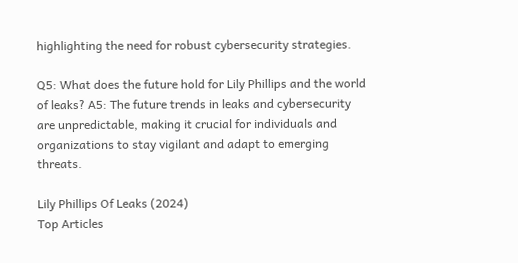highlighting the need for robust cybersecurity strategies.

Q5: What does the future hold for Lily Phillips and the world of leaks? A5: The future trends in leaks and cybersecurity are unpredictable, making it crucial for individuals and organizations to stay vigilant and adapt to emerging threats.

Lily Phillips Of Leaks (2024)
Top Articles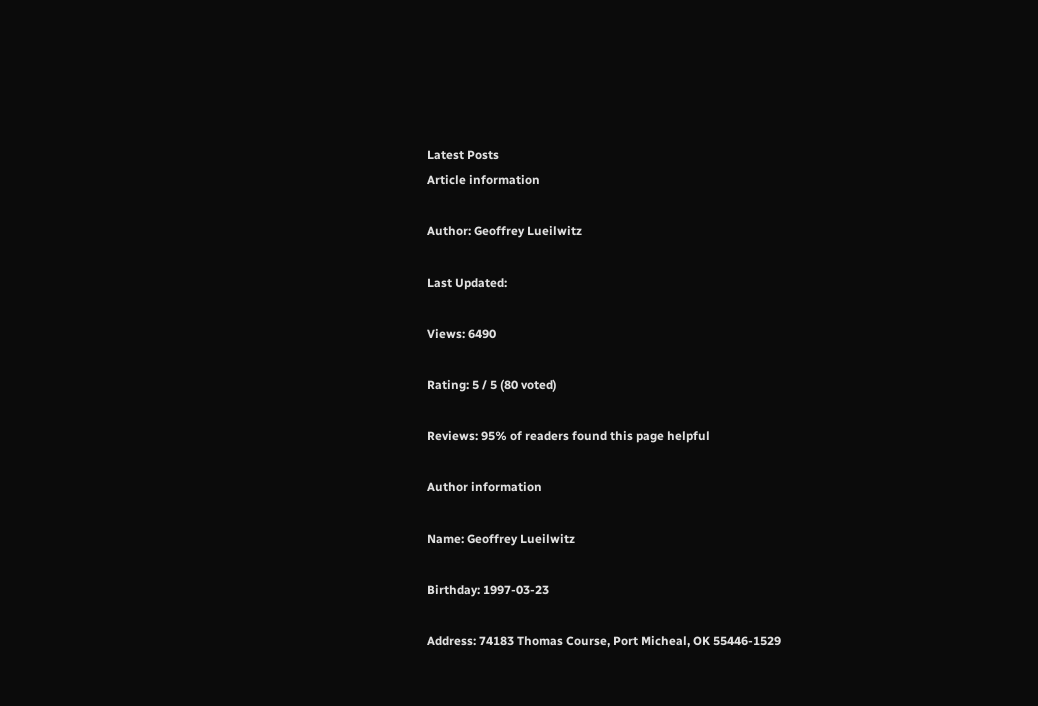Latest Posts
Article information

Author: Geoffrey Lueilwitz

Last Updated:

Views: 6490

Rating: 5 / 5 (80 voted)

Reviews: 95% of readers found this page helpful

Author information

Name: Geoffrey Lueilwitz

Birthday: 1997-03-23

Address: 74183 Thomas Course, Port Micheal, OK 55446-1529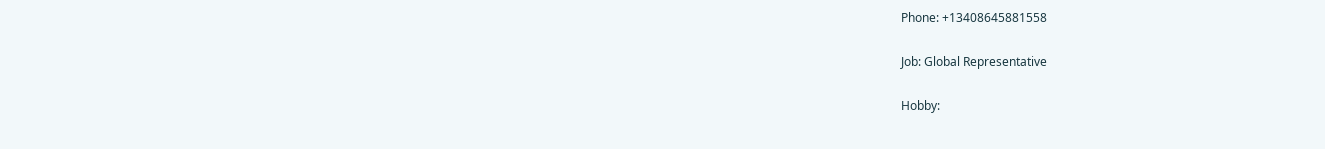Phone: +13408645881558

Job: Global Representative

Hobby: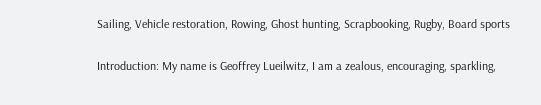Sailing, Vehicle restoration, Rowing, Ghost hunting, Scrapbooking, Rugby, Board sports

Introduction: My name is Geoffrey Lueilwitz, I am a zealous, encouraging, sparkling,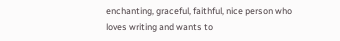enchanting, graceful, faithful, nice person who loves writing and wants to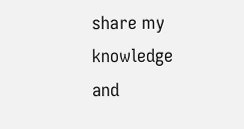share my knowledge and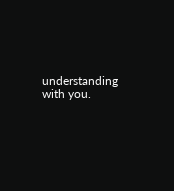understanding with you.